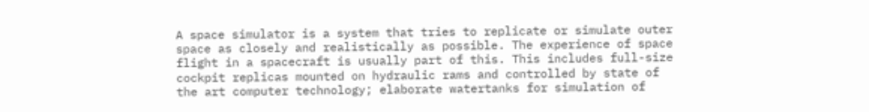A space simulator is a system that tries to replicate or simulate outer space as closely and realistically as possible. The experience of space flight in a spacecraft is usually part of this. This includes full-size cockpit replicas mounted on hydraulic rams and controlled by state of the art computer technology; elaborate watertanks for simulation of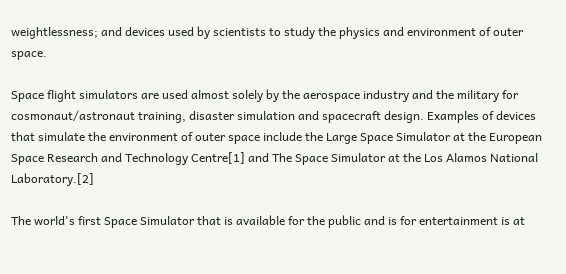weightlessness; and devices used by scientists to study the physics and environment of outer space.

Space flight simulators are used almost solely by the aerospace industry and the military for cosmonaut/astronaut training, disaster simulation and spacecraft design. Examples of devices that simulate the environment of outer space include the Large Space Simulator at the European Space Research and Technology Centre[1] and The Space Simulator at the Los Alamos National Laboratory.[2]

The world's first Space Simulator that is available for the public and is for entertainment is at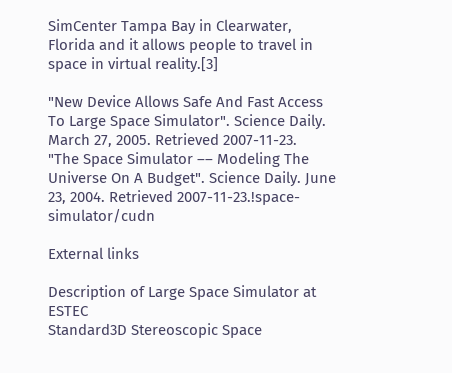SimCenter Tampa Bay in Clearwater, Florida and it allows people to travel in space in virtual reality.[3]

"New Device Allows Safe And Fast Access To Large Space Simulator". Science Daily. March 27, 2005. Retrieved 2007-11-23.
"The Space Simulator –– Modeling The Universe On A Budget". Science Daily. June 23, 2004. Retrieved 2007-11-23.!space-simulator/cudn

External links

Description of Large Space Simulator at ESTEC
Standard3D Stereoscopic Space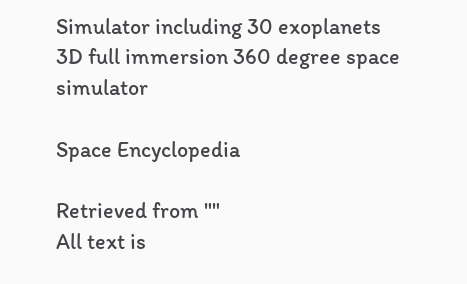Simulator including 30 exoplanets
3D full immersion 360 degree space simulator

Space Encyclopedia

Retrieved from ""
All text is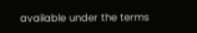available under the terms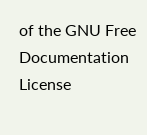of the GNU Free Documentation License